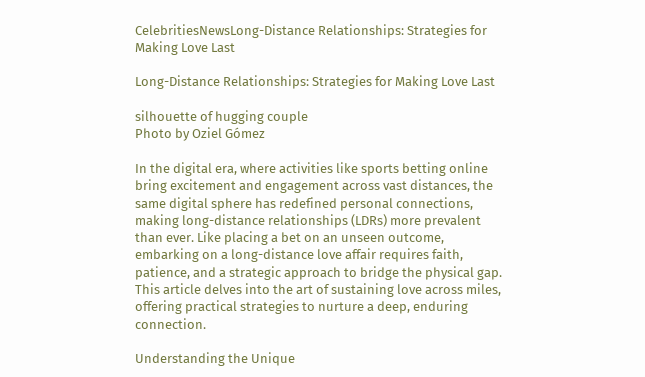CelebritiesNewsLong-Distance Relationships: Strategies for Making Love Last

Long-Distance Relationships: Strategies for Making Love Last

silhouette of hugging couple
Photo by Oziel Gómez

In the digital era, where activities like sports betting online bring excitement and engagement across vast distances, the same digital sphere has redefined personal connections, making long-distance relationships (LDRs) more prevalent than ever. Like placing a bet on an unseen outcome, embarking on a long-distance love affair requires faith, patience, and a strategic approach to bridge the physical gap. This article delves into the art of sustaining love across miles, offering practical strategies to nurture a deep, enduring connection.

Understanding the Unique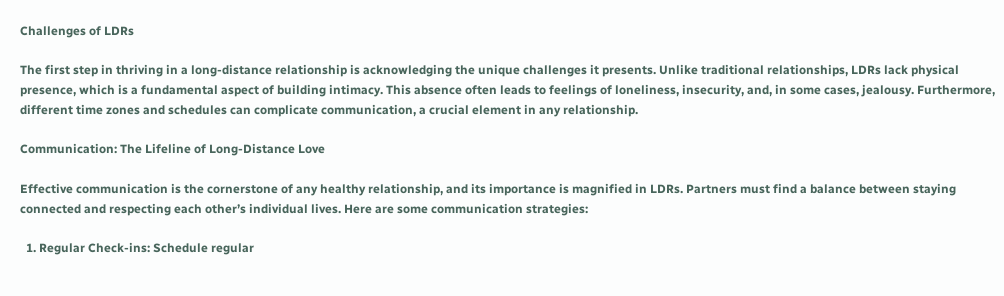Challenges of LDRs

The first step in thriving in a long-distance relationship is acknowledging the unique challenges it presents. Unlike traditional relationships, LDRs lack physical presence, which is a fundamental aspect of building intimacy. This absence often leads to feelings of loneliness, insecurity, and, in some cases, jealousy. Furthermore, different time zones and schedules can complicate communication, a crucial element in any relationship.

Communication: The Lifeline of Long-Distance Love

Effective communication is the cornerstone of any healthy relationship, and its importance is magnified in LDRs. Partners must find a balance between staying connected and respecting each other’s individual lives. Here are some communication strategies:

  1. Regular Check-ins: Schedule regular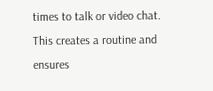times to talk or video chat. This creates a routine and ensures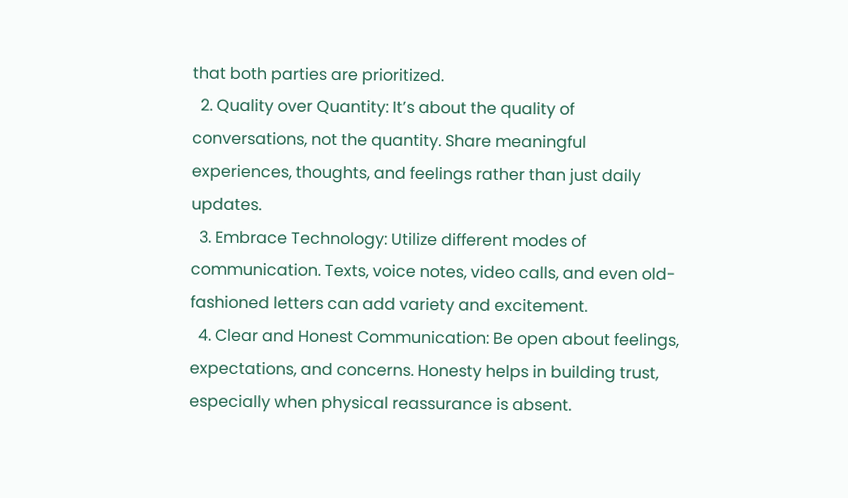that both parties are prioritized.
  2. Quality over Quantity: It’s about the quality of conversations, not the quantity. Share meaningful experiences, thoughts, and feelings rather than just daily updates.
  3. Embrace Technology: Utilize different modes of communication. Texts, voice notes, video calls, and even old-fashioned letters can add variety and excitement.
  4. Clear and Honest Communication: Be open about feelings, expectations, and concerns. Honesty helps in building trust, especially when physical reassurance is absent.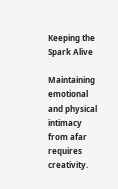Keeping the Spark Alive

Maintaining emotional and physical intimacy from afar requires creativity.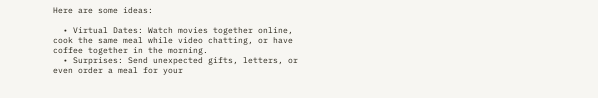Here are some ideas:

  • Virtual Dates: Watch movies together online, cook the same meal while video chatting, or have coffee together in the morning.
  • Surprises: Send unexpected gifts, letters, or even order a meal for your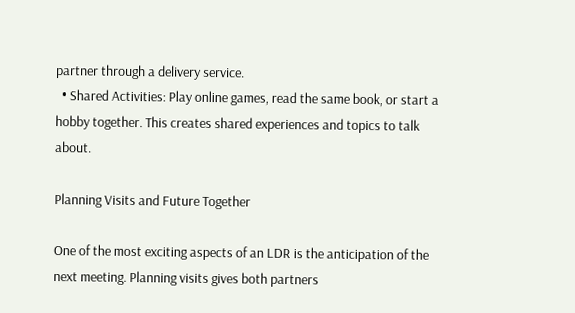partner through a delivery service.
  • Shared Activities: Play online games, read the same book, or start a hobby together. This creates shared experiences and topics to talk about.

Planning Visits and Future Together

One of the most exciting aspects of an LDR is the anticipation of the next meeting. Planning visits gives both partners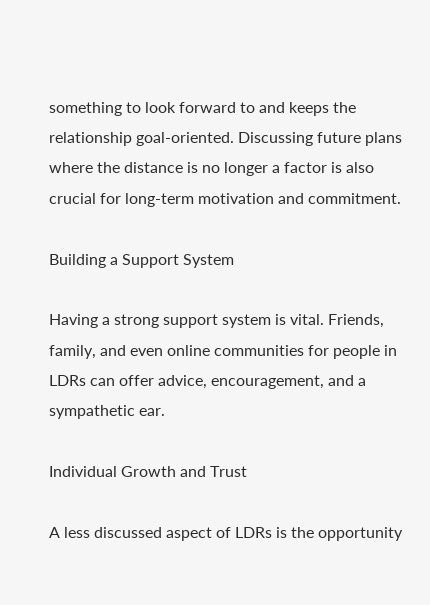something to look forward to and keeps the relationship goal-oriented. Discussing future plans where the distance is no longer a factor is also crucial for long-term motivation and commitment.

Building a Support System

Having a strong support system is vital. Friends, family, and even online communities for people in LDRs can offer advice, encouragement, and a sympathetic ear.

Individual Growth and Trust

A less discussed aspect of LDRs is the opportunity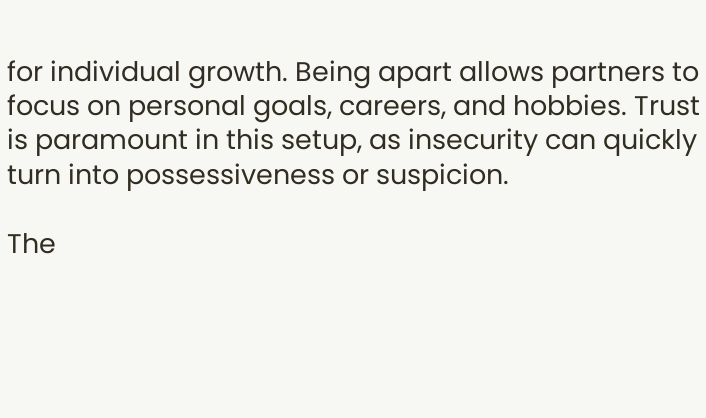for individual growth. Being apart allows partners to focus on personal goals, careers, and hobbies. Trust is paramount in this setup, as insecurity can quickly turn into possessiveness or suspicion.

The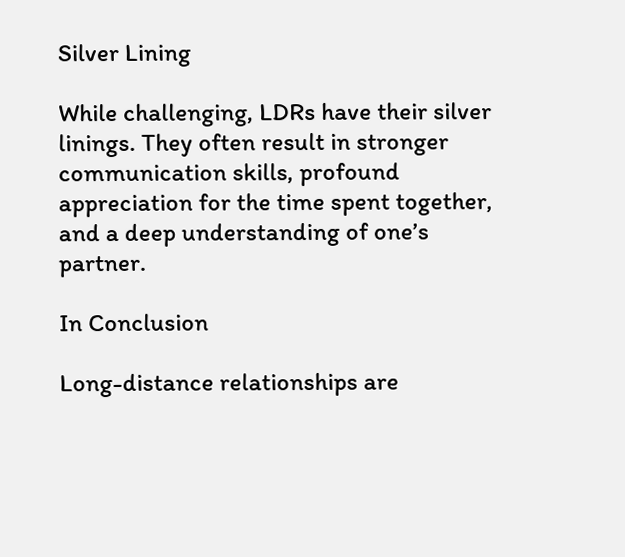Silver Lining

While challenging, LDRs have their silver linings. They often result in stronger communication skills, profound appreciation for the time spent together, and a deep understanding of one’s partner.

In Conclusion

Long-distance relationships are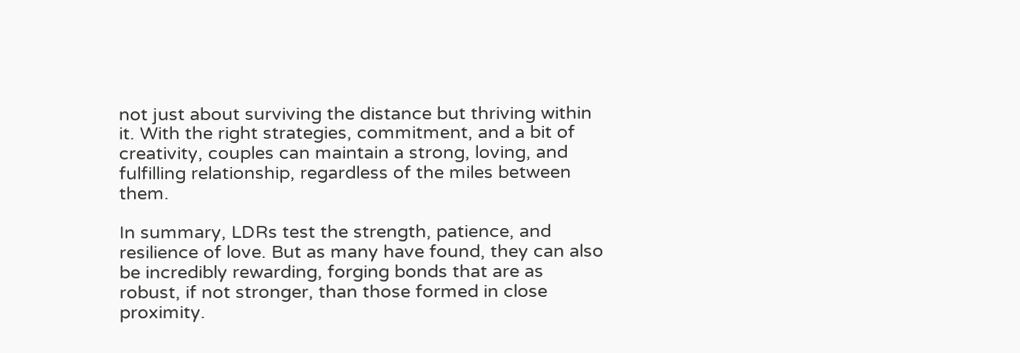not just about surviving the distance but thriving within it. With the right strategies, commitment, and a bit of creativity, couples can maintain a strong, loving, and fulfilling relationship, regardless of the miles between them.

In summary, LDRs test the strength, patience, and resilience of love. But as many have found, they can also be incredibly rewarding, forging bonds that are as robust, if not stronger, than those formed in close proximity.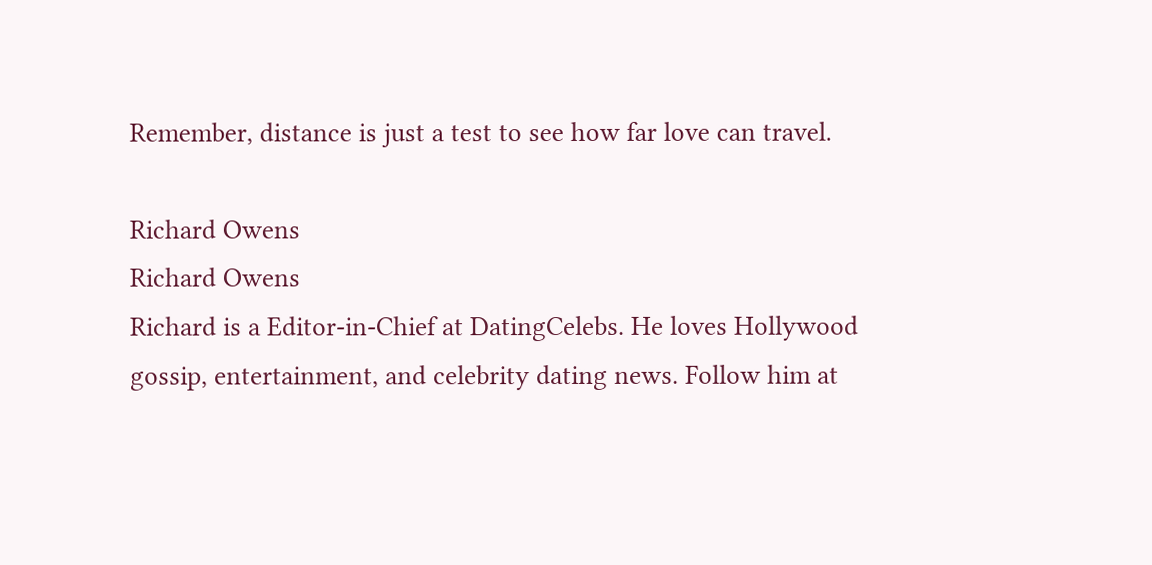Remember, distance is just a test to see how far love can travel.

Richard Owens
Richard Owens
Richard is a Editor-in-Chief at DatingCelebs. He loves Hollywood gossip, entertainment, and celebrity dating news. Follow him at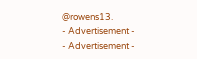@rowens13.
- Advertisement -
- Advertisement -